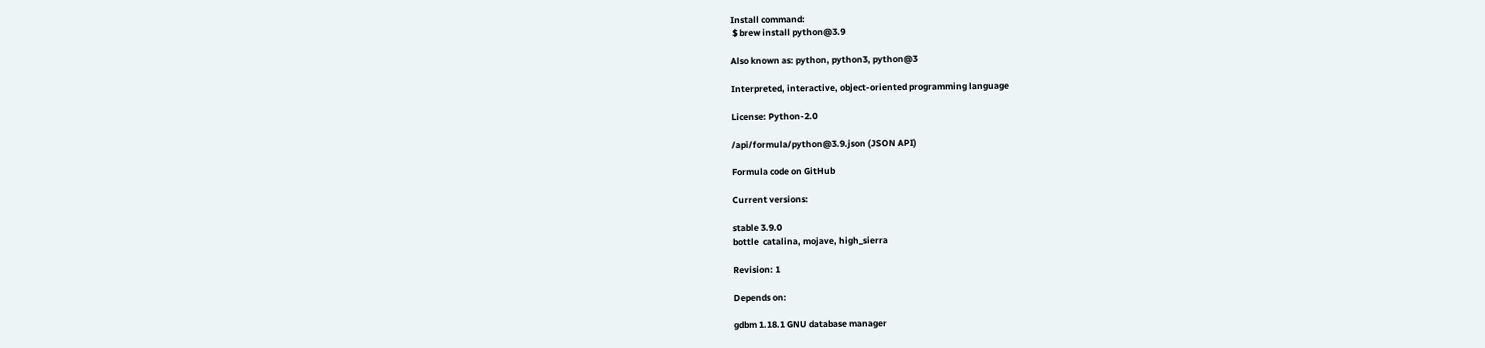Install command:
 $ brew install python@3.9

Also known as: python, python3, python@3

Interpreted, interactive, object-oriented programming language

License: Python-2.0

/api/formula/python@3.9.json (JSON API)

Formula code on GitHub

Current versions:

stable 3.9.0
bottle  catalina, mojave, high_sierra

Revision: 1

Depends on:

gdbm 1.18.1 GNU database manager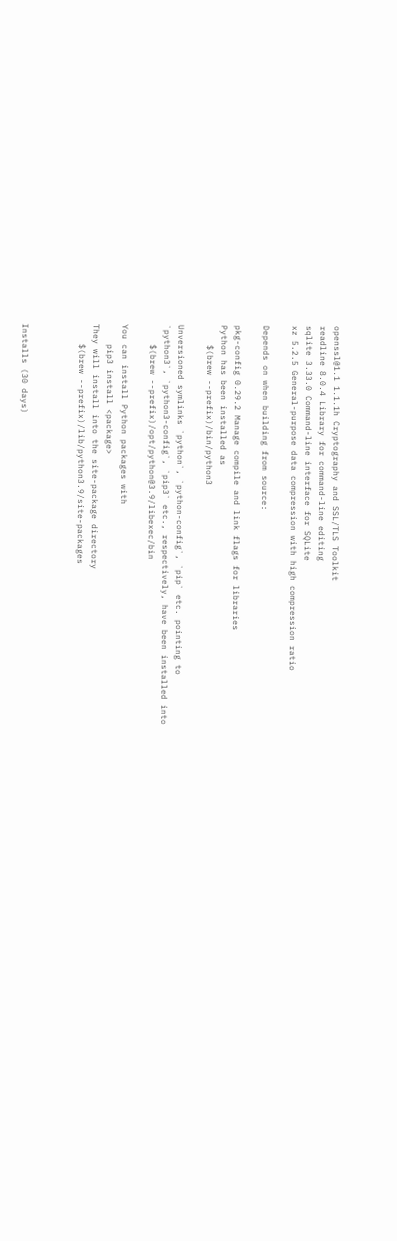openssl@1.1 1.1.1h Cryptography and SSL/TLS Toolkit
readline 8.0.4 Library for command-line editing
sqlite 3.33.0 Command-line interface for SQLite
xz 5.2.5 General-purpose data compression with high compression ratio

Depends on when building from source:

pkg-config 0.29.2 Manage compile and link flags for libraries
Python has been installed as
    $(brew --prefix)/bin/python3

Unversioned symlinks `python`, `python-config`, `pip` etc. pointing to
`python3`, `python3-config`, `pip3` etc., respectively, have been installed into
    $(brew --prefix)/opt/python@3.9/libexec/bin

You can install Python packages with
    pip3 install <package>
They will install into the site-package directory
    $(brew --prefix)/lib/python3.9/site-packages



Installs (30 days)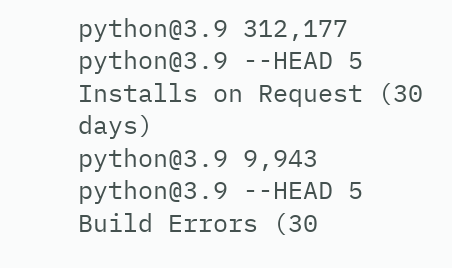python@3.9 312,177
python@3.9 --HEAD 5
Installs on Request (30 days)
python@3.9 9,943
python@3.9 --HEAD 5
Build Errors (30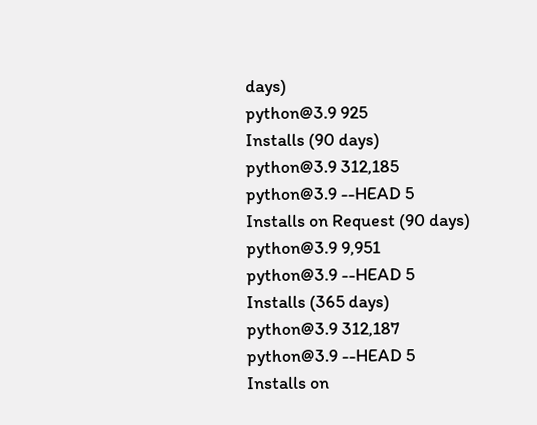days)
python@3.9 925
Installs (90 days)
python@3.9 312,185
python@3.9 --HEAD 5
Installs on Request (90 days)
python@3.9 9,951
python@3.9 --HEAD 5
Installs (365 days)
python@3.9 312,187
python@3.9 --HEAD 5
Installs on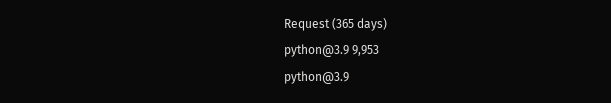Request (365 days)
python@3.9 9,953
python@3.9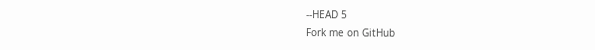--HEAD 5
Fork me on GitHub